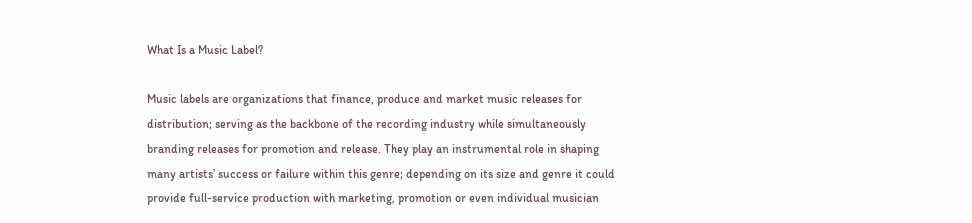What Is a Music Label?

Music labels are organizations that finance, produce and market music releases for distribution; serving as the backbone of the recording industry while simultaneously branding releases for promotion and release. They play an instrumental role in shaping many artists’ success or failure within this genre; depending on its size and genre it could provide full-service production with marketing, promotion or even individual musician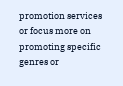promotion services or focus more on promoting specific genres or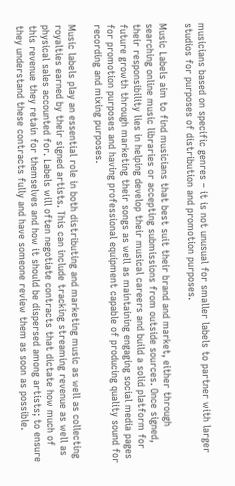musicians based on specific genres – it is not unusual for smaller labels to partner with larger studios for purposes of distribution and promotion purposes.

Music Labels aim to find musicians that best suit their brand and market, either through searching online music libraries or accepting submissions from outside sources. Once signed, their responsibility lies in helping develop their musical careers and build a solid platform for future growth through marketing their songs as well as maintaining engaging social media pages for promotion purposes and having professional equipment capable of producing quality sound for recording and mixing purposes.

Music labels play an essential role in both distributing and marketing music as well as collecting royalties earned by their signed artists. This can include tracking streaming revenue as well as physical sales accounted for. Labels will often negotiate contracts that dictate how much of this revenue they retain for themselves and how it should be dispersed among artists; to ensure they understand these contracts fully and have someone review them as soon as possible.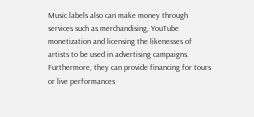Music labels also can make money through services such as merchandising, YouTube monetization and licensing the likenesses of artists to be used in advertising campaigns. Furthermore, they can provide financing for tours or live performances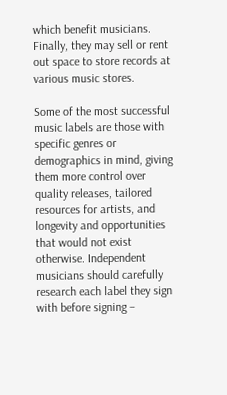which benefit musicians. Finally, they may sell or rent out space to store records at various music stores.

Some of the most successful music labels are those with specific genres or demographics in mind, giving them more control over quality releases, tailored resources for artists, and longevity and opportunities that would not exist otherwise. Independent musicians should carefully research each label they sign with before signing –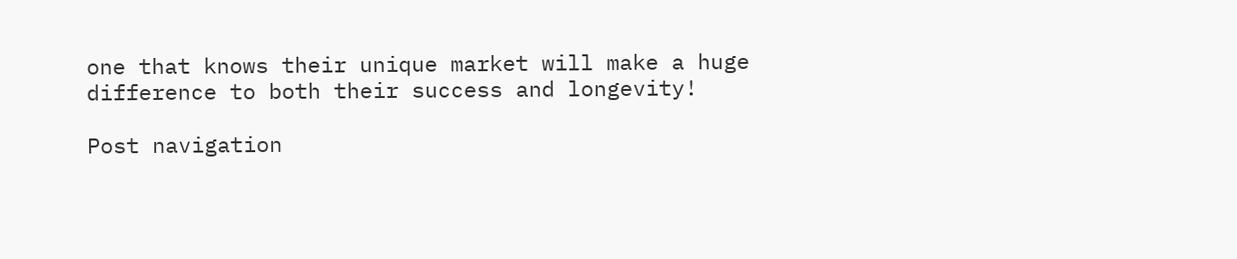one that knows their unique market will make a huge difference to both their success and longevity!

Post navigation